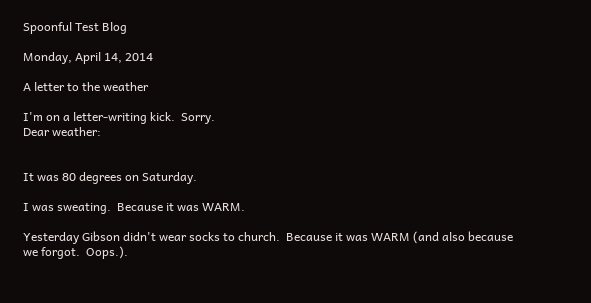Spoonful Test Blog

Monday, April 14, 2014

A letter to the weather

I'm on a letter-writing kick.  Sorry.
Dear weather:


It was 80 degrees on Saturday.

I was sweating.  Because it was WARM.

Yesterday Gibson didn't wear socks to church.  Because it was WARM (and also because we forgot.  Oops.).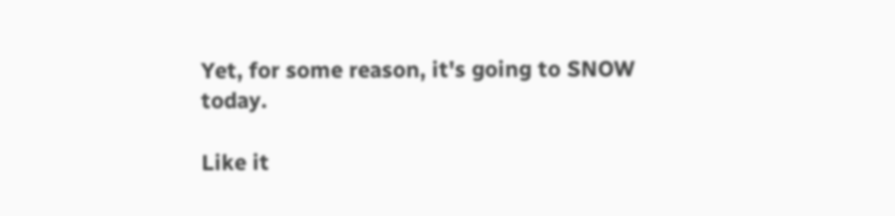Yet, for some reason, it's going to SNOW today.

Like it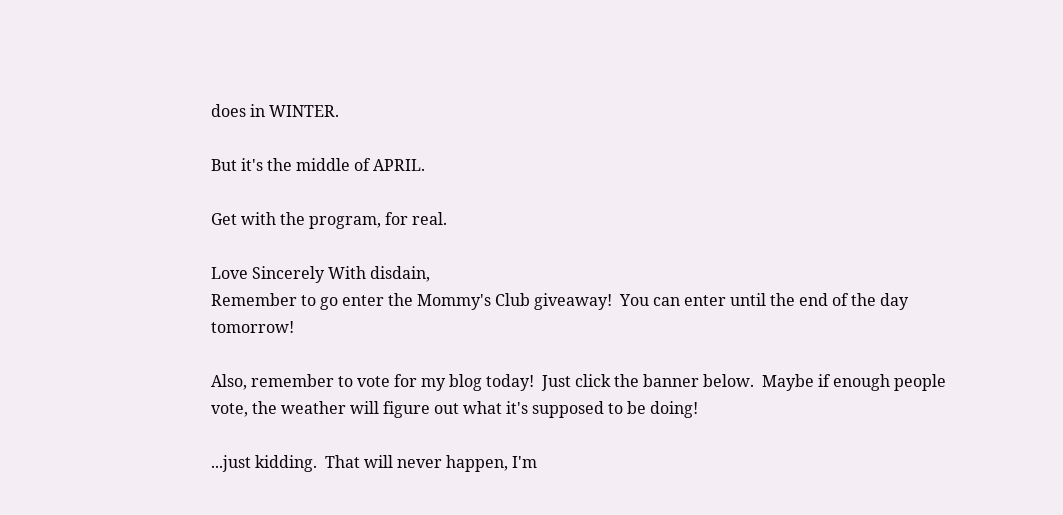does in WINTER.

But it's the middle of APRIL.

Get with the program, for real.

Love Sincerely With disdain,
Remember to go enter the Mommy's Club giveaway!  You can enter until the end of the day tomorrow!

Also, remember to vote for my blog today!  Just click the banner below.  Maybe if enough people vote, the weather will figure out what it's supposed to be doing!

...just kidding.  That will never happen, I'm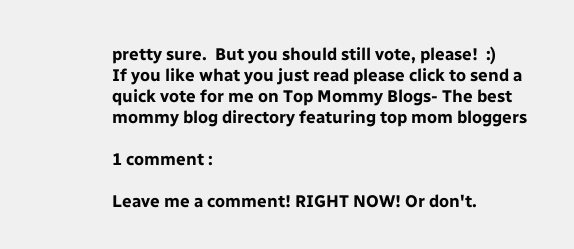pretty sure.  But you should still vote, please!  :)
If you like what you just read please click to send a quick vote for me on Top Mommy Blogs- The best mommy blog directory featuring top mom bloggers

1 comment :

Leave me a comment! RIGHT NOW! Or don't.